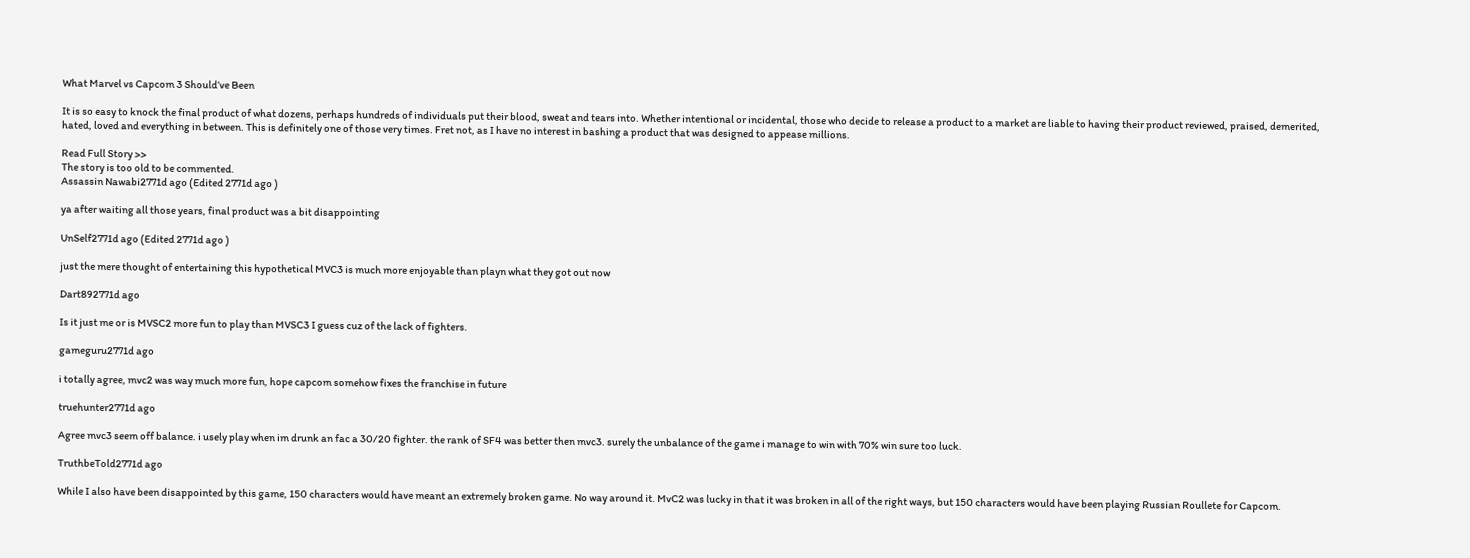What Marvel vs Capcom 3 Should’ve Been

It is so easy to knock the final product of what dozens, perhaps hundreds of individuals put their blood, sweat and tears into. Whether intentional or incidental, those who decide to release a product to a market are liable to having their product reviewed, praised, demerited, hated, loved and everything in between. This is definitely one of those very times. Fret not, as I have no interest in bashing a product that was designed to appease millions.

Read Full Story >>
The story is too old to be commented.
Assassin Nawabi2771d ago (Edited 2771d ago )

ya after waiting all those years, final product was a bit disappointing

UnSelf2771d ago (Edited 2771d ago )

just the mere thought of entertaining this hypothetical MVC3 is much more enjoyable than playn what they got out now

Dart892771d ago

Is it just me or is MVSC2 more fun to play than MVSC3 I guess cuz of the lack of fighters.

gameguru2771d ago

i totally agree, mvc2 was way much more fun, hope capcom somehow fixes the franchise in future

truehunter2771d ago

Agree mvc3 seem off balance. i usely play when im drunk an fac a 30/20 fighter. the rank of SF4 was better then mvc3. surely the unbalance of the game i manage to win with 70% win sure too luck.

TruthbeTold2771d ago

While I also have been disappointed by this game, 150 characters would have meant an extremely broken game. No way around it. MvC2 was lucky in that it was broken in all of the right ways, but 150 characters would have been playing Russian Roullete for Capcom.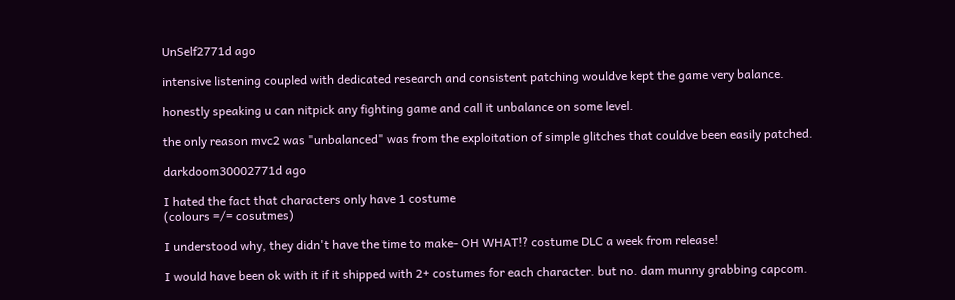UnSelf2771d ago

intensive listening coupled with dedicated research and consistent patching wouldve kept the game very balance.

honestly speaking u can nitpick any fighting game and call it unbalance on some level.

the only reason mvc2 was "unbalanced" was from the exploitation of simple glitches that couldve been easily patched.

darkdoom30002771d ago

I hated the fact that characters only have 1 costume
(colours =/= cosutmes)

I understood why, they didn't have the time to make- OH WHAT!? costume DLC a week from release!

I would have been ok with it if it shipped with 2+ costumes for each character. but no. dam munny grabbing capcom.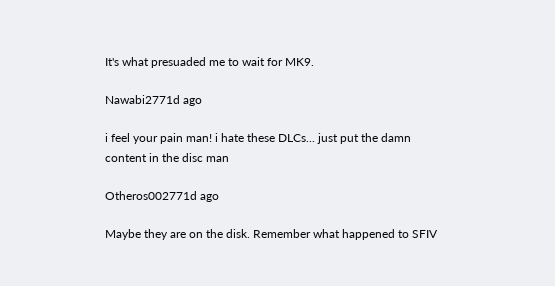It's what presuaded me to wait for MK9.

Nawabi2771d ago

i feel your pain man! i hate these DLCs... just put the damn content in the disc man

Otheros002771d ago

Maybe they are on the disk. Remember what happened to SFIV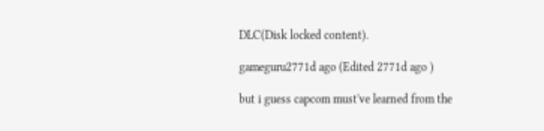DLC(Disk locked content).

gameguru2771d ago (Edited 2771d ago )

but i guess capcom must've learned from the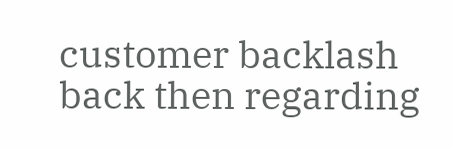customer backlash back then regarding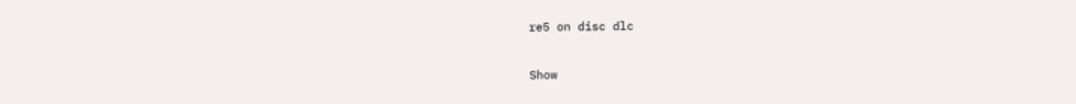re5 on disc dlc

Show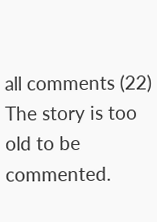all comments (22)
The story is too old to be commented.